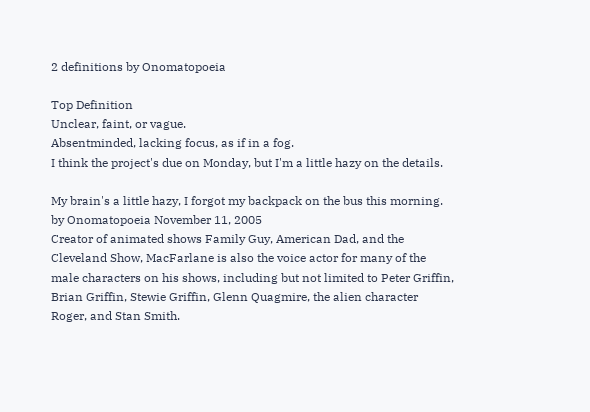2 definitions by Onomatopoeia

Top Definition
Unclear, faint, or vague.
Absentminded, lacking focus, as if in a fog.
I think the project's due on Monday, but I'm a little hazy on the details.

My brain's a little hazy, I forgot my backpack on the bus this morning.
by Onomatopoeia November 11, 2005
Creator of animated shows Family Guy, American Dad, and the Cleveland Show, MacFarlane is also the voice actor for many of the male characters on his shows, including but not limited to Peter Griffin, Brian Griffin, Stewie Griffin, Glenn Quagmire, the alien character Roger, and Stan Smith.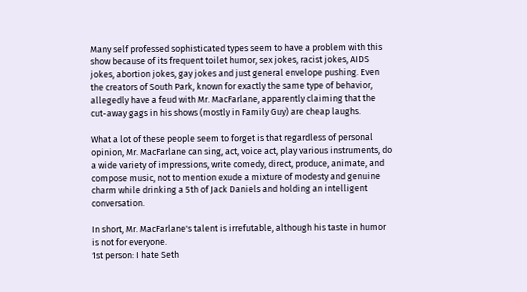Many self professed sophisticated types seem to have a problem with this show because of its frequent toilet humor, sex jokes, racist jokes, AIDS jokes, abortion jokes, gay jokes and just general envelope pushing. Even the creators of South Park, known for exactly the same type of behavior, allegedly have a feud with Mr. MacFarlane, apparently claiming that the cut-away gags in his shows (mostly in Family Guy) are cheap laughs.

What a lot of these people seem to forget is that regardless of personal opinion, Mr. MacFarlane can sing, act, voice act, play various instruments, do a wide variety of impressions, write comedy, direct, produce, animate, and compose music, not to mention exude a mixture of modesty and genuine charm while drinking a 5th of Jack Daniels and holding an intelligent conversation.

In short, Mr. MacFarlane's talent is irrefutable, although his taste in humor is not for everyone.
1st person: I hate Seth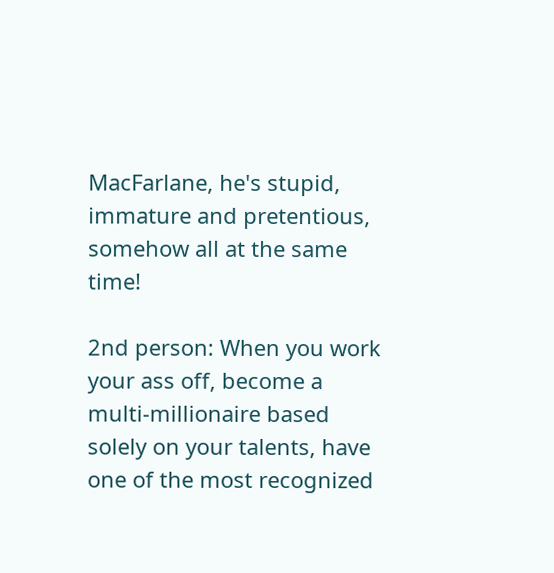MacFarlane, he's stupid, immature and pretentious, somehow all at the same time!

2nd person: When you work your ass off, become a multi-millionaire based solely on your talents, have one of the most recognized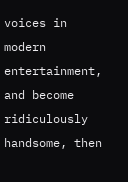voices in modern entertainment, and become ridiculously handsome, then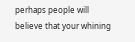perhaps people will believe that your whining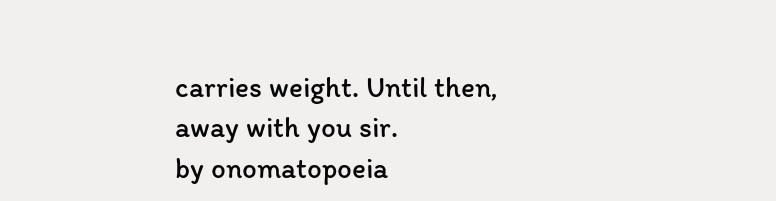carries weight. Until then, away with you sir.
by onomatopoeia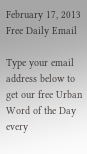February 17, 2013
Free Daily Email

Type your email address below to get our free Urban Word of the Day every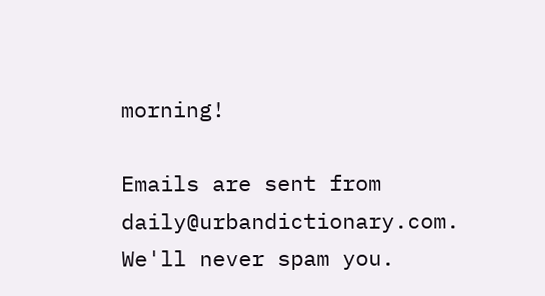morning!

Emails are sent from daily@urbandictionary.com. We'll never spam you.